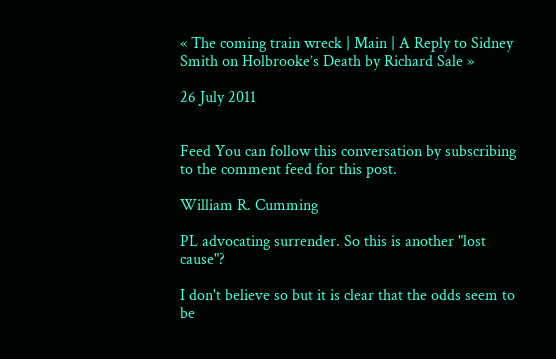« The coming train wreck | Main | A Reply to Sidney Smith on Holbrooke’s Death by Richard Sale »

26 July 2011


Feed You can follow this conversation by subscribing to the comment feed for this post.

William R. Cumming

PL advocating surrender. So this is another "lost cause"?

I don't believe so but it is clear that the odds seem to be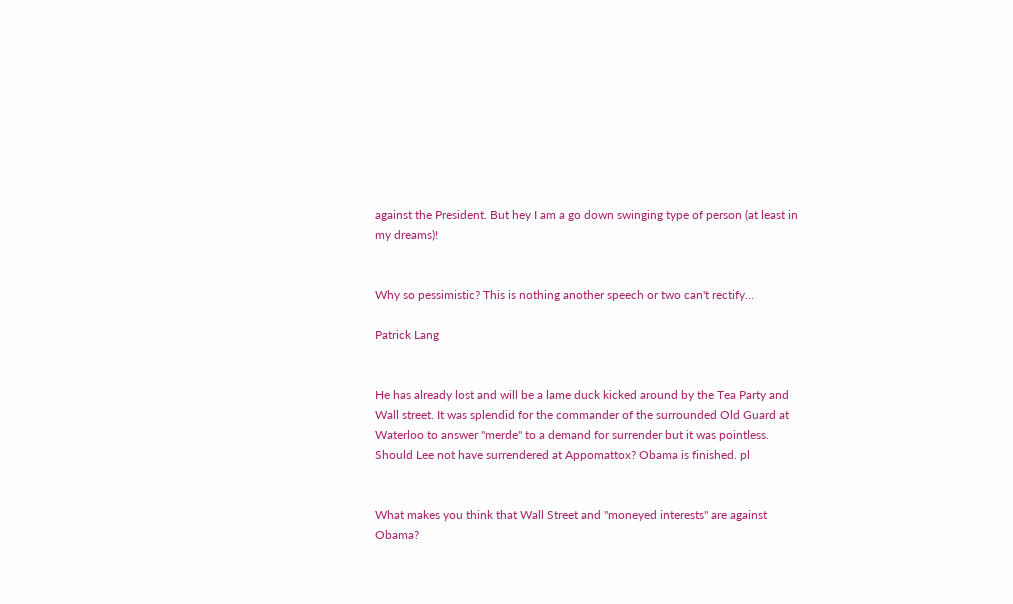against the President. But hey I am a go down swinging type of person (at least in my dreams)!


Why so pessimistic? This is nothing another speech or two can't rectify...

Patrick Lang


He has already lost and will be a lame duck kicked around by the Tea Party and Wall street. It was splendid for the commander of the surrounded Old Guard at Waterloo to answer "merde" to a demand for surrender but it was pointless. Should Lee not have surrendered at Appomattox? Obama is finished. pl


What makes you think that Wall Street and "moneyed interests" are against Obama?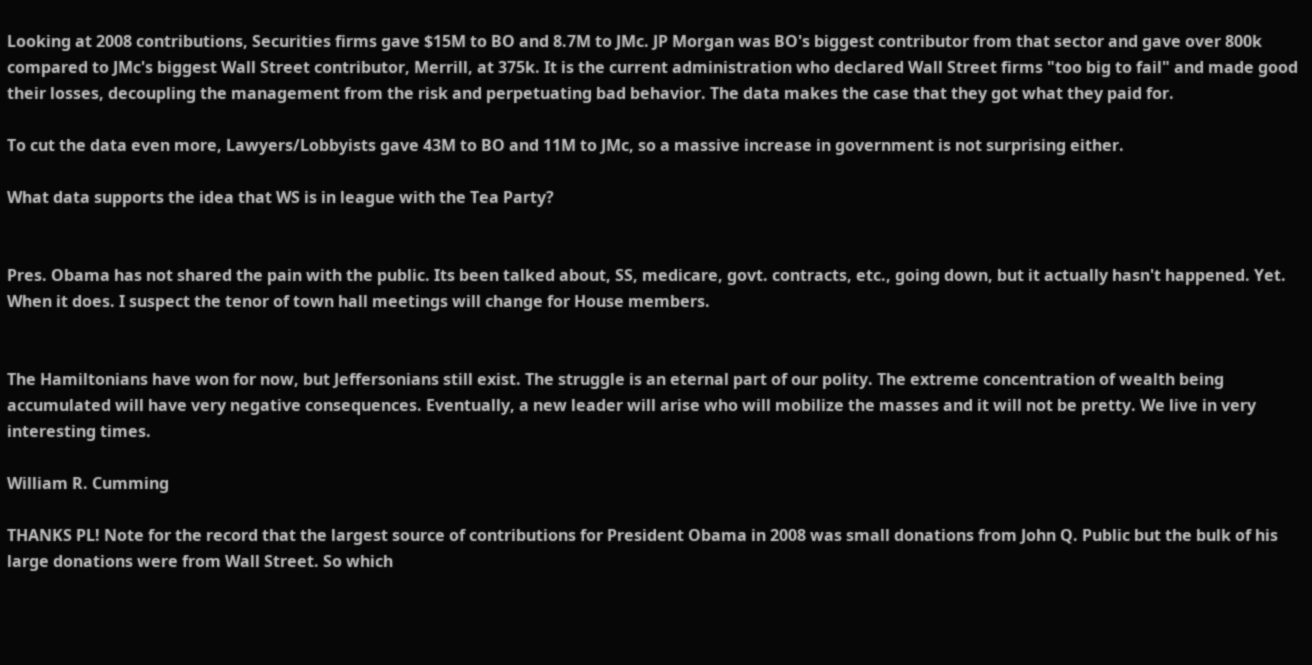Looking at 2008 contributions, Securities firms gave $15M to BO and 8.7M to JMc. JP Morgan was BO's biggest contributor from that sector and gave over 800k compared to JMc's biggest Wall Street contributor, Merrill, at 375k. It is the current administration who declared Wall Street firms "too big to fail" and made good their losses, decoupling the management from the risk and perpetuating bad behavior. The data makes the case that they got what they paid for.

To cut the data even more, Lawyers/Lobbyists gave 43M to BO and 11M to JMc, so a massive increase in government is not surprising either.

What data supports the idea that WS is in league with the Tea Party?


Pres. Obama has not shared the pain with the public. Its been talked about, SS, medicare, govt. contracts, etc., going down, but it actually hasn't happened. Yet. When it does. I suspect the tenor of town hall meetings will change for House members.


The Hamiltonians have won for now, but Jeffersonians still exist. The struggle is an eternal part of our polity. The extreme concentration of wealth being accumulated will have very negative consequences. Eventually, a new leader will arise who will mobilize the masses and it will not be pretty. We live in very interesting times.

William R. Cumming

THANKS PL! Note for the record that the largest source of contributions for President Obama in 2008 was small donations from John Q. Public but the bulk of his large donations were from Wall Street. So which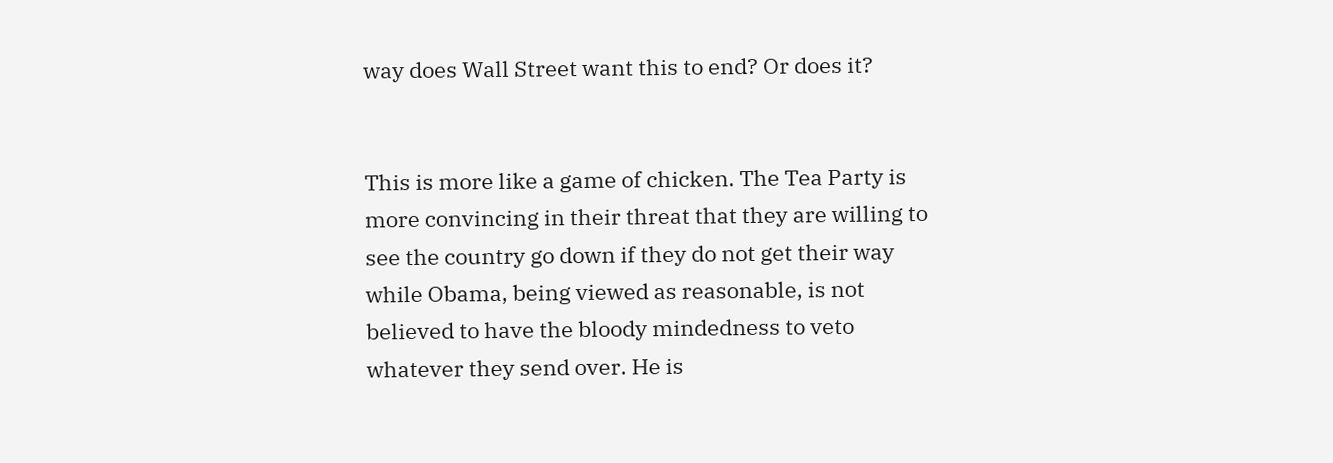way does Wall Street want this to end? Or does it?


This is more like a game of chicken. The Tea Party is more convincing in their threat that they are willing to see the country go down if they do not get their way while Obama, being viewed as reasonable, is not believed to have the bloody mindedness to veto whatever they send over. He is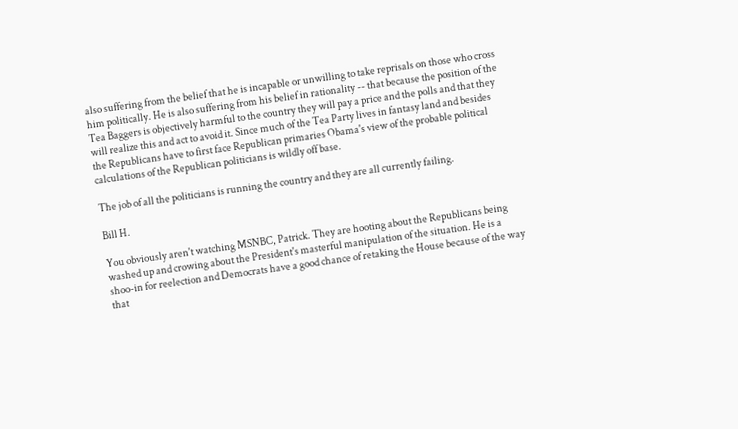also suffering from the belief that he is incapable or unwilling to take reprisals on those who cross him politically. He is also suffering from his belief in rationality -- that because the position of the Tea Baggers is objectively harmful to the country they will pay a price and the polls and that they will realize this and act to avoid it. Since much of the Tea Party lives in fantasy land and besides the Republicans have to first face Republican primaries Obama's view of the probable political calculations of the Republican politicians is wildly off base.

The job of all the politicians is running the country and they are all currently failing.

Bill H.

You obviously aren't watching MSNBC, Patrick. They are hooting about the Republicans being washed up and crowing about the President's masterful manipulation of the situation. He is a shoo-in for reelection and Democrats have a good chance of retaking the House because of the way that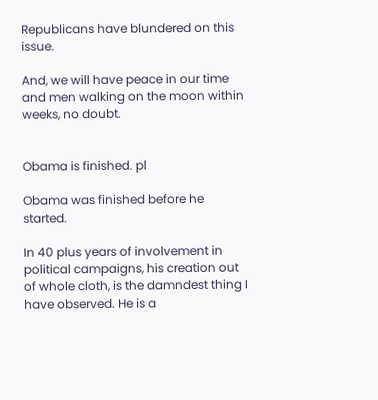Republicans have blundered on this issue.

And, we will have peace in our time and men walking on the moon within weeks, no doubt.


Obama is finished. pl

Obama was finished before he started.

In 40 plus years of involvement in political campaigns, his creation out of whole cloth, is the damndest thing I have observed. He is a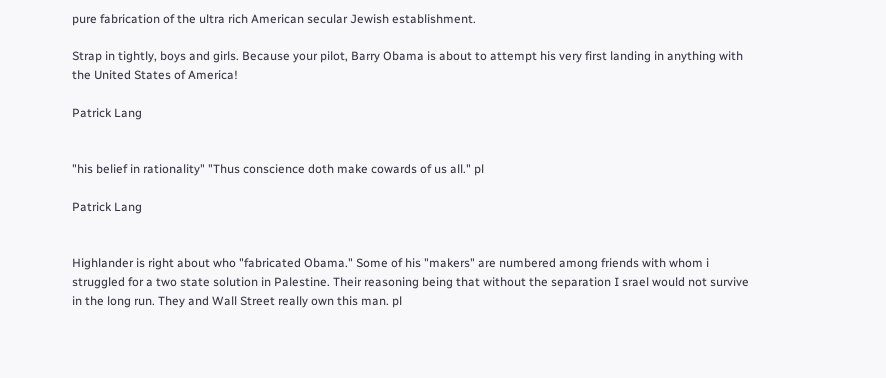pure fabrication of the ultra rich American secular Jewish establishment.

Strap in tightly, boys and girls. Because your pilot, Barry Obama is about to attempt his very first landing in anything with the United States of America!

Patrick Lang


"his belief in rationality" "Thus conscience doth make cowards of us all." pl

Patrick Lang


Highlander is right about who "fabricated Obama." Some of his "makers" are numbered among friends with whom i struggled for a two state solution in Palestine. Their reasoning being that without the separation I srael would not survive in the long run. They and Wall Street really own this man. pl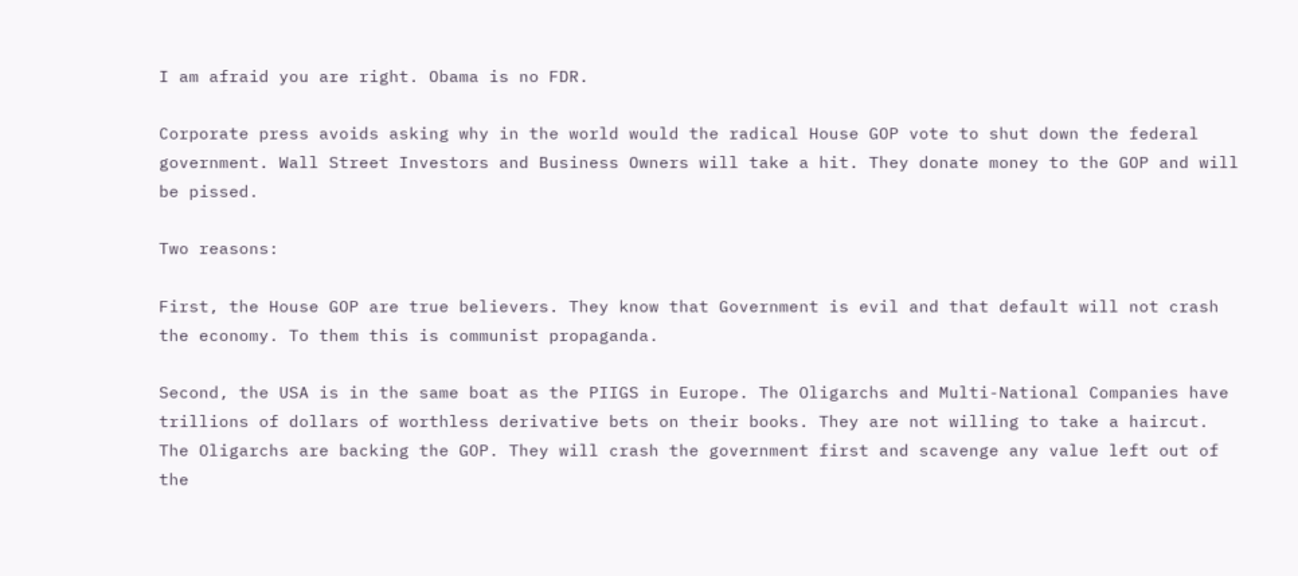I am afraid you are right. Obama is no FDR.

Corporate press avoids asking why in the world would the radical House GOP vote to shut down the federal government. Wall Street Investors and Business Owners will take a hit. They donate money to the GOP and will be pissed.

Two reasons:

First, the House GOP are true believers. They know that Government is evil and that default will not crash the economy. To them this is communist propaganda.

Second, the USA is in the same boat as the PIIGS in Europe. The Oligarchs and Multi-National Companies have trillions of dollars of worthless derivative bets on their books. They are not willing to take a haircut. The Oligarchs are backing the GOP. They will crash the government first and scavenge any value left out of the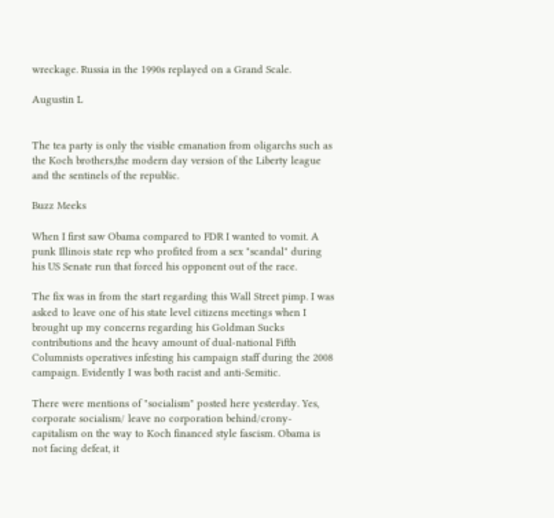wreckage. Russia in the 1990s replayed on a Grand Scale.

Augustin L


The tea party is only the visible emanation from oligarchs such as the Koch brothers,the modern day version of the Liberty league and the sentinels of the republic.

Buzz Meeks

When I first saw Obama compared to FDR I wanted to vomit. A punk Illinois state rep who profited from a sex "scandal" during his US Senate run that forced his opponent out of the race.

The fix was in from the start regarding this Wall Street pimp. I was asked to leave one of his state level citizens meetings when I brought up my concerns regarding his Goldman Sucks contributions and the heavy amount of dual-national Fifth Columnists operatives infesting his campaign staff during the 2008 campaign. Evidently I was both racist and anti-Semitic.

There were mentions of "socialism" posted here yesterday. Yes, corporate socialism/ leave no corporation behind/crony-capitalism on the way to Koch financed style fascism. Obama is not facing defeat, it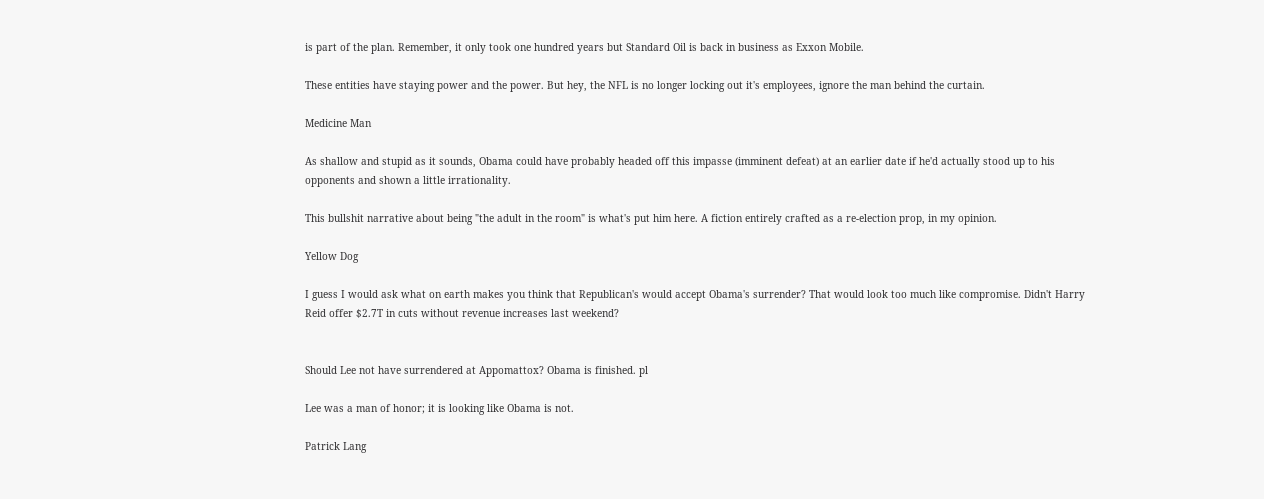is part of the plan. Remember, it only took one hundred years but Standard Oil is back in business as Exxon Mobile.

These entities have staying power and the power. But hey, the NFL is no longer locking out it's employees, ignore the man behind the curtain.

Medicine Man

As shallow and stupid as it sounds, Obama could have probably headed off this impasse (imminent defeat) at an earlier date if he'd actually stood up to his opponents and shown a little irrationality.

This bullshit narrative about being "the adult in the room" is what's put him here. A fiction entirely crafted as a re-election prop, in my opinion.

Yellow Dog

I guess I would ask what on earth makes you think that Republican's would accept Obama's surrender? That would look too much like compromise. Didn't Harry Reid offer $2.7T in cuts without revenue increases last weekend?


Should Lee not have surrendered at Appomattox? Obama is finished. pl

Lee was a man of honor; it is looking like Obama is not.

Patrick Lang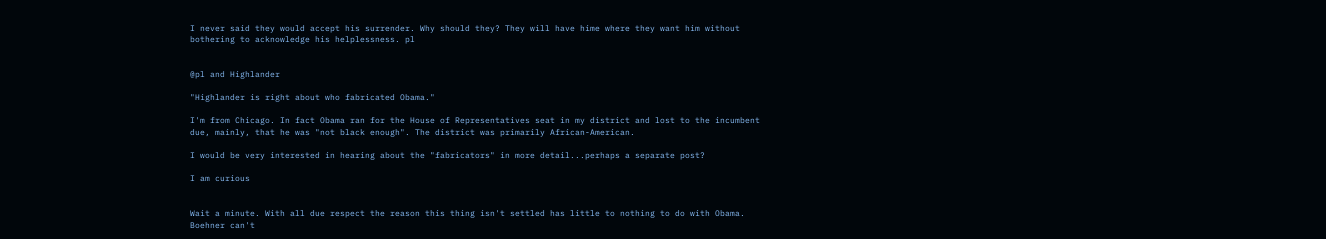I never said they would accept his surrender. Why should they? They will have hime where they want him without bothering to acknowledge his helplessness. pl


@pl and Highlander

"Highlander is right about who fabricated Obama."

I'm from Chicago. In fact Obama ran for the House of Representatives seat in my district and lost to the incumbent due, mainly, that he was "not black enough". The district was primarily African-American.

I would be very interested in hearing about the "fabricators" in more detail...perhaps a separate post?

I am curious


Wait a minute. With all due respect the reason this thing isn't settled has little to nothing to do with Obama. Boehner can't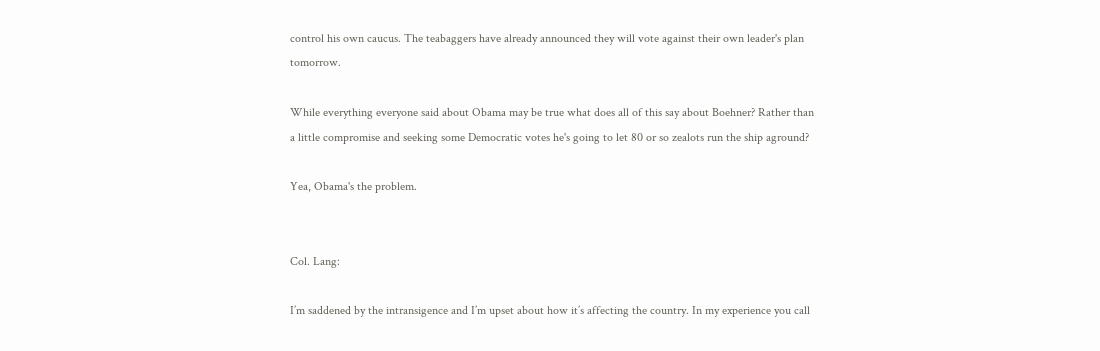control his own caucus. The teabaggers have already announced they will vote against their own leader's plan tomorrow.

While everything everyone said about Obama may be true what does all of this say about Boehner? Rather than a little compromise and seeking some Democratic votes he's going to let 80 or so zealots run the ship aground?

Yea, Obama's the problem.


Col. Lang:

I’m saddened by the intransigence and I’m upset about how it’s affecting the country. In my experience you call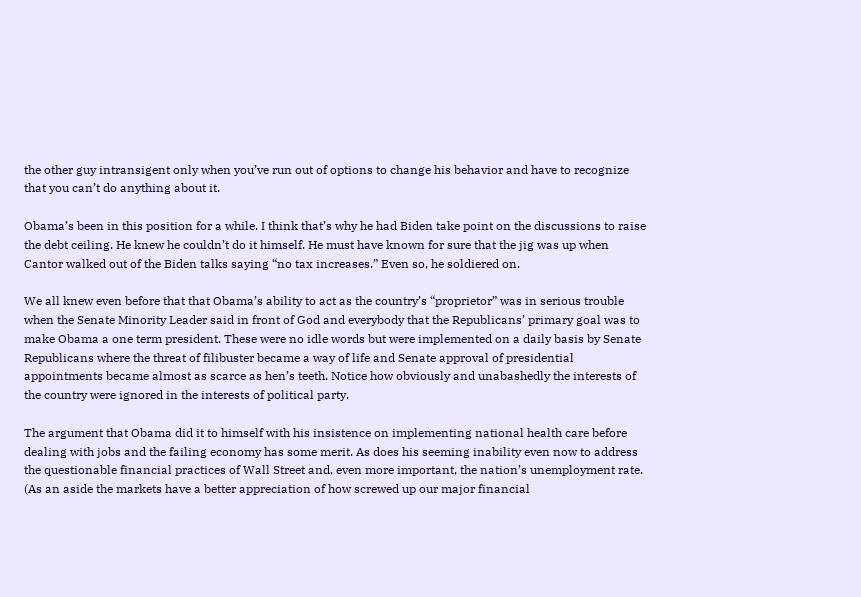the other guy intransigent only when you’ve run out of options to change his behavior and have to recognize that you can’t do anything about it.

Obama’s been in this position for a while. I think that’s why he had Biden take point on the discussions to raise the debt ceiling. He knew he couldn’t do it himself. He must have known for sure that the jig was up when Cantor walked out of the Biden talks saying “no tax increases.” Even so, he soldiered on.

We all knew even before that that Obama’s ability to act as the country’s “proprietor” was in serious trouble when the Senate Minority Leader said in front of God and everybody that the Republicans’ primary goal was to make Obama a one term president. These were no idle words but were implemented on a daily basis by Senate Republicans where the threat of filibuster became a way of life and Senate approval of presidential appointments became almost as scarce as hen’s teeth. Notice how obviously and unabashedly the interests of the country were ignored in the interests of political party.

The argument that Obama did it to himself with his insistence on implementing national health care before dealing with jobs and the failing economy has some merit. As does his seeming inability even now to address the questionable financial practices of Wall Street and, even more important, the nation’s unemployment rate. (As an aside the markets have a better appreciation of how screwed up our major financial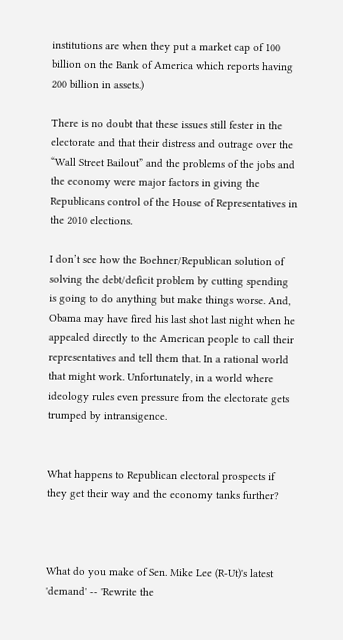institutions are when they put a market cap of 100 billion on the Bank of America which reports having 200 billion in assets.)

There is no doubt that these issues still fester in the electorate and that their distress and outrage over the “Wall Street Bailout” and the problems of the jobs and the economy were major factors in giving the Republicans control of the House of Representatives in the 2010 elections.

I don’t see how the Boehner/Republican solution of solving the debt/deficit problem by cutting spending is going to do anything but make things worse. And, Obama may have fired his last shot last night when he appealed directly to the American people to call their representatives and tell them that. In a rational world that might work. Unfortunately, in a world where ideology rules even pressure from the electorate gets trumped by intransigence.


What happens to Republican electoral prospects if they get their way and the economy tanks further?



What do you make of Sen. Mike Lee (R-Ut)'s latest 'demand' -- 'Rewrite the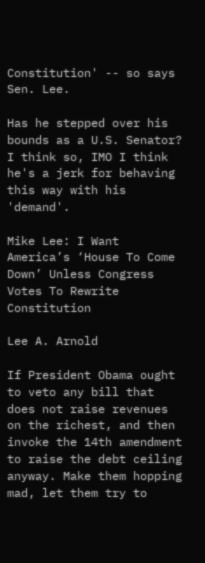Constitution' -- so says Sen. Lee.

Has he stepped over his bounds as a U.S. Senator? I think so, IMO I think he's a jerk for behaving this way with his 'demand'.

Mike Lee: I Want America’s ‘House To Come Down’ Unless Congress Votes To Rewrite Constitution

Lee A. Arnold

If President Obama ought to veto any bill that does not raise revenues on the richest, and then invoke the 14th amendment to raise the debt ceiling anyway. Make them hopping mad, let them try to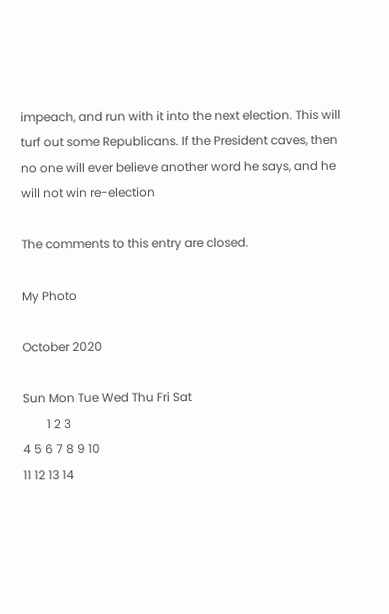impeach, and run with it into the next election. This will turf out some Republicans. If the President caves, then no one will ever believe another word he says, and he will not win re-election

The comments to this entry are closed.

My Photo

October 2020

Sun Mon Tue Wed Thu Fri Sat
        1 2 3
4 5 6 7 8 9 10
11 12 13 14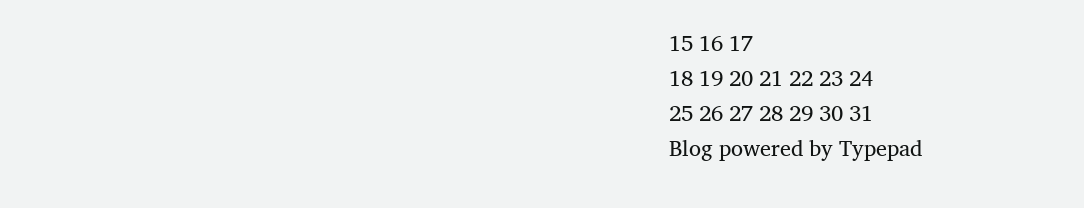15 16 17
18 19 20 21 22 23 24
25 26 27 28 29 30 31
Blog powered by Typepad